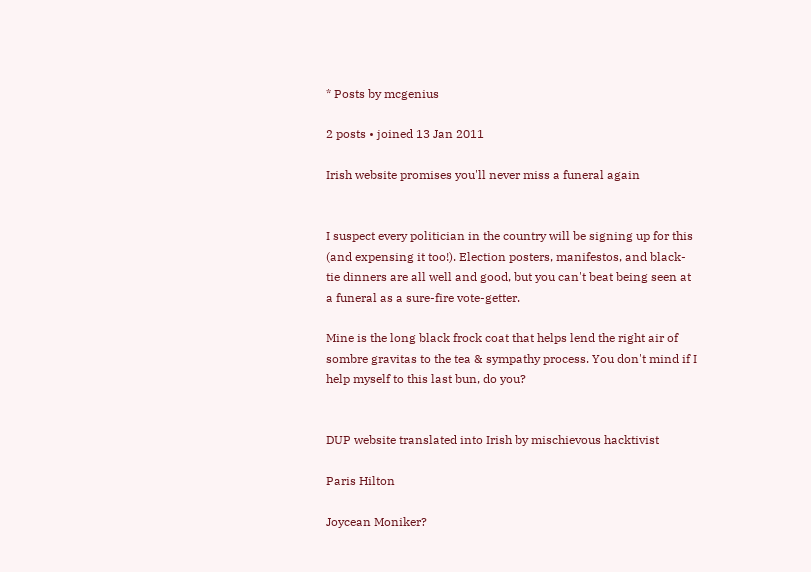* Posts by mcgenius

2 posts • joined 13 Jan 2011

Irish website promises you'll never miss a funeral again


I suspect every politician in the country will be signing up for this (and expensing it too!). Election posters, manifestos, and black-tie dinners are all well and good, but you can't beat being seen at a funeral as a sure-fire vote-getter.

Mine is the long black frock coat that helps lend the right air of sombre gravitas to the tea & sympathy process. You don't mind if I help myself to this last bun, do you?


DUP website translated into Irish by mischievous hacktivist

Paris Hilton

Joycean Moniker?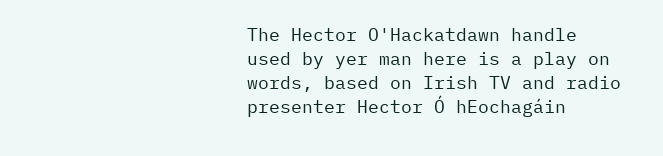The Hector O'Hackatdawn handle used by yer man here is a play on words, based on Irish TV and radio presenter Hector Ó hEochagáin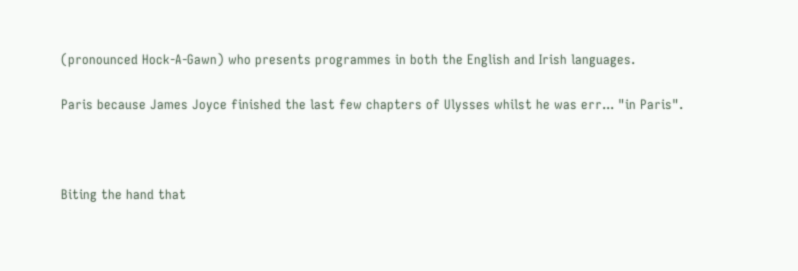(pronounced Hock-A-Gawn) who presents programmes in both the English and Irish languages.

Paris because James Joyce finished the last few chapters of Ulysses whilst he was err... "in Paris".



Biting the hand that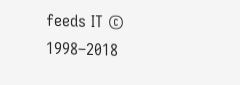feeds IT © 1998–2018